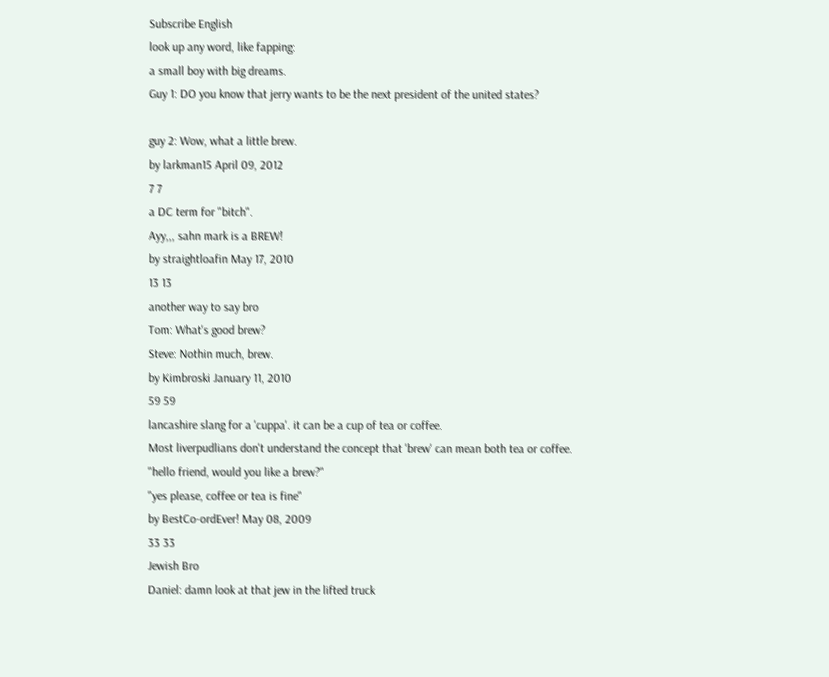Subscribe English
look up any word, like fapping:
a small boy with big dreams.
Guy 1: DO you know that jerry wants to be the next president of the united states?

guy 2: Wow, what a little brew.
by larkman15 April 09, 2012
7 7
a DC term for "bitch".
Ayy,,, sahn mark is a BREW!
by straightloafin May 17, 2010
13 13
another way to say bro
Tom: What's good brew?
Steve: Nothin much, brew.
by Kimbroski January 11, 2010
59 59
lancashire slang for a 'cuppa'. it can be a cup of tea or coffee.
Most liverpudlians don't understand the concept that 'brew' can mean both tea or coffee.
"hello friend, would you like a brew?"
"yes please, coffee or tea is fine"
by BestCo-ordEver! May 08, 2009
33 33
Jewish Bro
Daniel: damn look at that jew in the lifted truck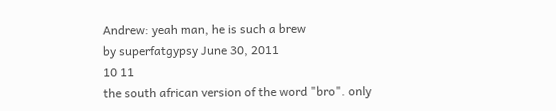Andrew: yeah man, he is such a brew
by superfatgypsy June 30, 2011
10 11
the south african version of the word "bro". only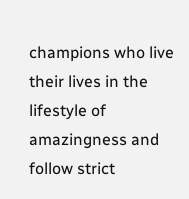champions who live their lives in the lifestyle of amazingness and follow strict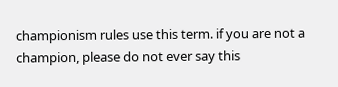championism rules use this term. if you are not a champion, please do not ever say this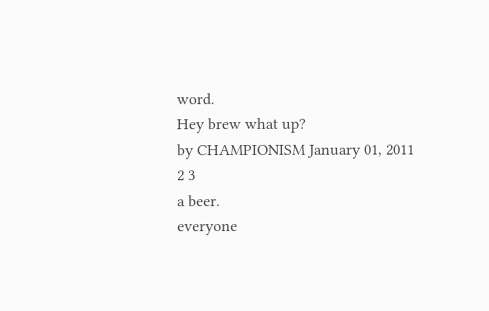word.
Hey brew what up?
by CHAMPIONISM January 01, 2011
2 3
a beer.
everyone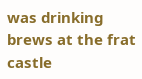was drinking brews at the frat castle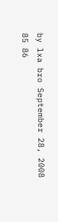by lxa bro September 28, 2008
85 86